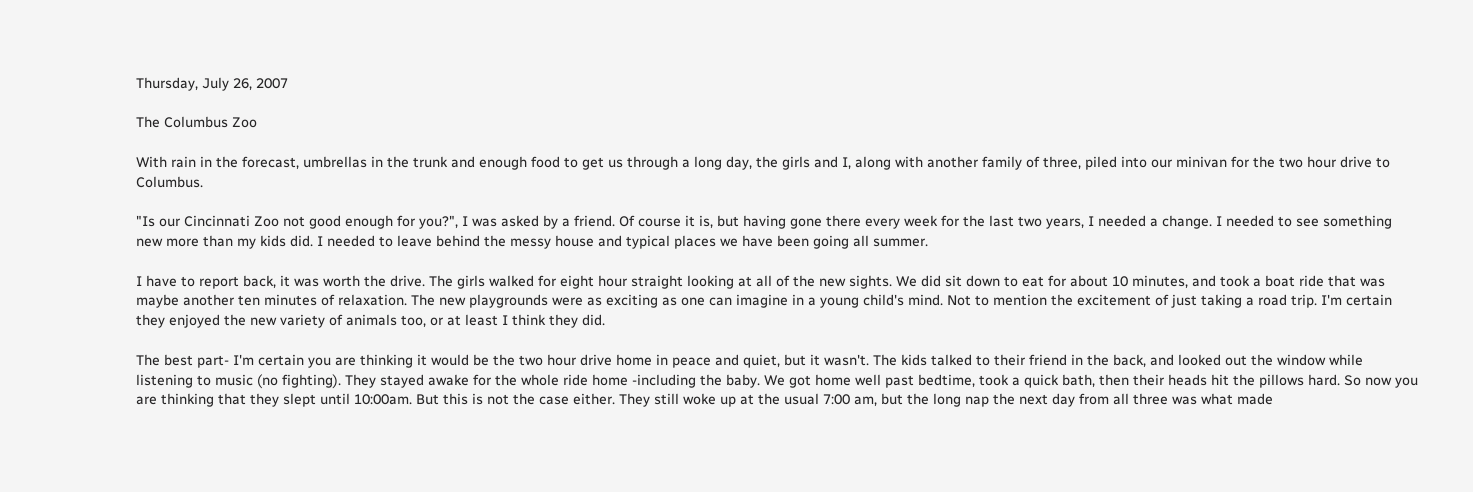Thursday, July 26, 2007

The Columbus Zoo

With rain in the forecast, umbrellas in the trunk and enough food to get us through a long day, the girls and I, along with another family of three, piled into our minivan for the two hour drive to Columbus.

"Is our Cincinnati Zoo not good enough for you?", I was asked by a friend. Of course it is, but having gone there every week for the last two years, I needed a change. I needed to see something new more than my kids did. I needed to leave behind the messy house and typical places we have been going all summer.

I have to report back, it was worth the drive. The girls walked for eight hour straight looking at all of the new sights. We did sit down to eat for about 10 minutes, and took a boat ride that was maybe another ten minutes of relaxation. The new playgrounds were as exciting as one can imagine in a young child's mind. Not to mention the excitement of just taking a road trip. I'm certain they enjoyed the new variety of animals too, or at least I think they did.

The best part- I'm certain you are thinking it would be the two hour drive home in peace and quiet, but it wasn't. The kids talked to their friend in the back, and looked out the window while listening to music (no fighting). They stayed awake for the whole ride home -including the baby. We got home well past bedtime, took a quick bath, then their heads hit the pillows hard. So now you are thinking that they slept until 10:00am. But this is not the case either. They still woke up at the usual 7:00 am, but the long nap the next day from all three was what made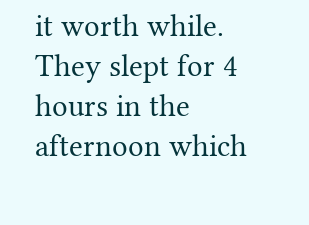it worth while. They slept for 4 hours in the afternoon which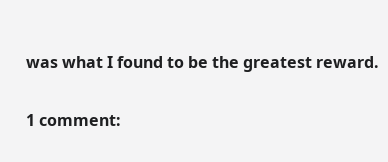was what I found to be the greatest reward.

1 comment: